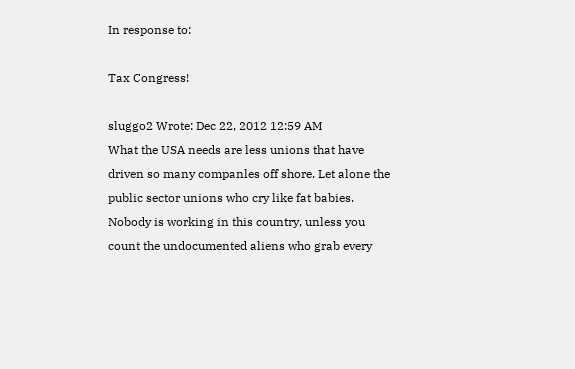In response to:

Tax Congress!

sluggo2 Wrote: Dec 22, 2012 12:59 AM
What the USA needs are less unions that have driven so many companles off shore. Let alone the public sector unions who cry like fat babies. Nobody is working in this country, unless you count the undocumented aliens who grab every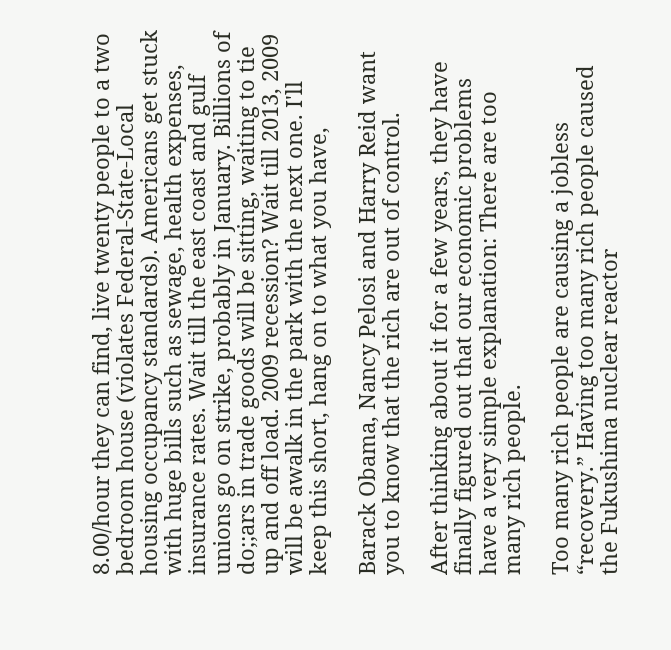8.00/hour they can find, live twenty people to a two bedroom house (violates Federal-State-Local housing occupancy standards). Americans get stuck with huge bills such as sewage, health expenses, insurance rates. Wait till the east coast and gulf unions go on strike, probably in January. Billions of do;;ars in trade goods will be sitting, waiting to tie up and off load. 2009 recession? Wait till 2013, 2009 will be awalk in the park with the next one. I'll keep this short, hang on to what you have,

Barack Obama, Nancy Pelosi and Harry Reid want you to know that the rich are out of control.

After thinking about it for a few years, they have finally figured out that our economic problems have a very simple explanation: There are too many rich people.

Too many rich people are causing a jobless “recovery.” Having too many rich people caused the Fukushima nuclear reactor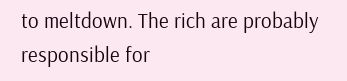to meltdown. The rich are probably responsible for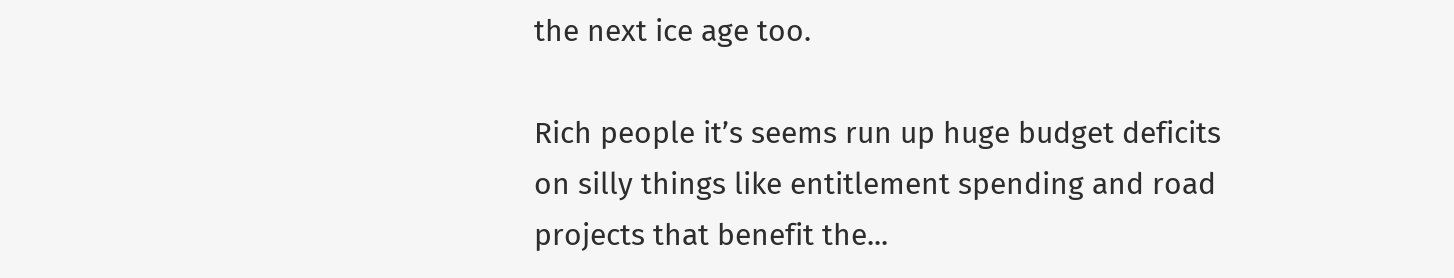the next ice age too.

Rich people it’s seems run up huge budget deficits on silly things like entitlement spending and road projects that benefit the...